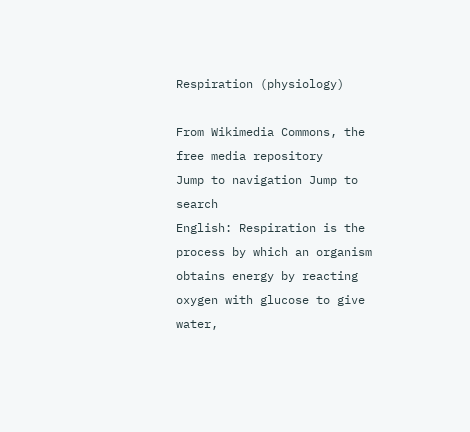Respiration (physiology)

From Wikimedia Commons, the free media repository
Jump to navigation Jump to search
English: Respiration is the process by which an organism obtains energy by reacting oxygen with glucose to give water,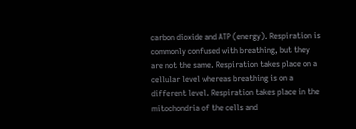carbon dioxide and ATP (energy). Respiration is commonly confused with breathing, but they are not the same. Respiration takes place on a cellular level whereas breathing is on a different level. Respiration takes place in the mitochondria of the cells and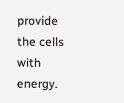provide the cells with energy.